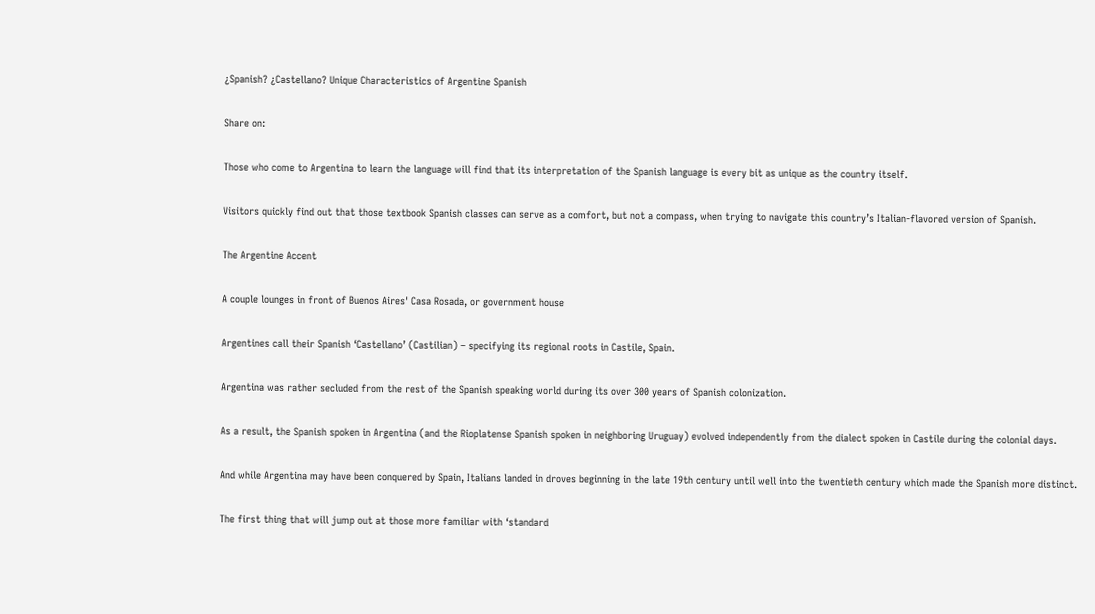¿Spanish? ¿Castellano? Unique Characteristics of Argentine Spanish

Share on:

Those who come to Argentina to learn the language will find that its interpretation of the Spanish language is every bit as unique as the country itself.

Visitors quickly find out that those textbook Spanish classes can serve as a comfort, but not a compass, when trying to navigate this country’s Italian-flavored version of Spanish.

The Argentine Accent

A couple lounges in front of Buenos Aires' Casa Rosada, or government house

Argentines call their Spanish ‘Castellano’ (Castilian) – specifying its regional roots in Castile, Spain.

Argentina was rather secluded from the rest of the Spanish speaking world during its over 300 years of Spanish colonization.

As a result, the Spanish spoken in Argentina (and the Rioplatense Spanish spoken in neighboring Uruguay) evolved independently from the dialect spoken in Castile during the colonial days.

And while Argentina may have been conquered by Spain, Italians landed in droves beginning in the late 19th century until well into the twentieth century which made the Spanish more distinct.

The first thing that will jump out at those more familiar with ‘standard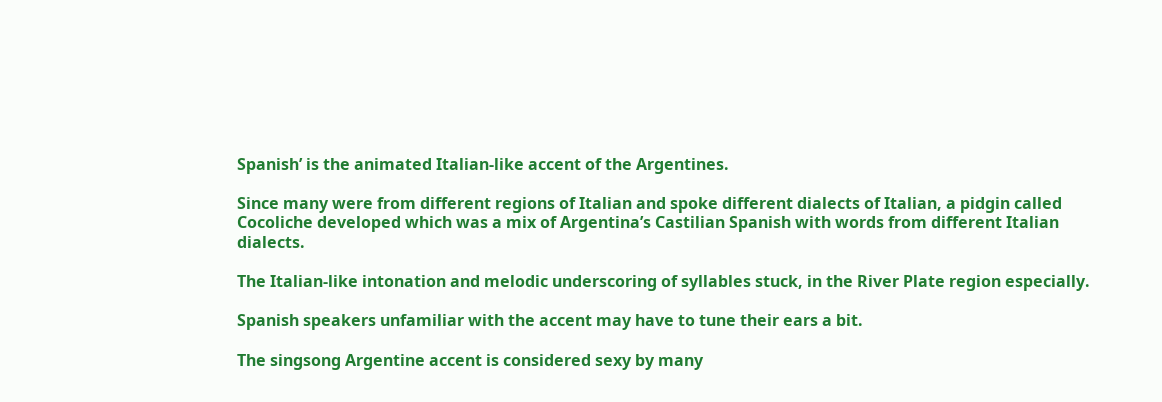Spanish’ is the animated Italian-like accent of the Argentines.

Since many were from different regions of Italian and spoke different dialects of Italian, a pidgin called Cocoliche developed which was a mix of Argentina’s Castilian Spanish with words from different Italian dialects.

The Italian-like intonation and melodic underscoring of syllables stuck, in the River Plate region especially.

Spanish speakers unfamiliar with the accent may have to tune their ears a bit.

The singsong Argentine accent is considered sexy by many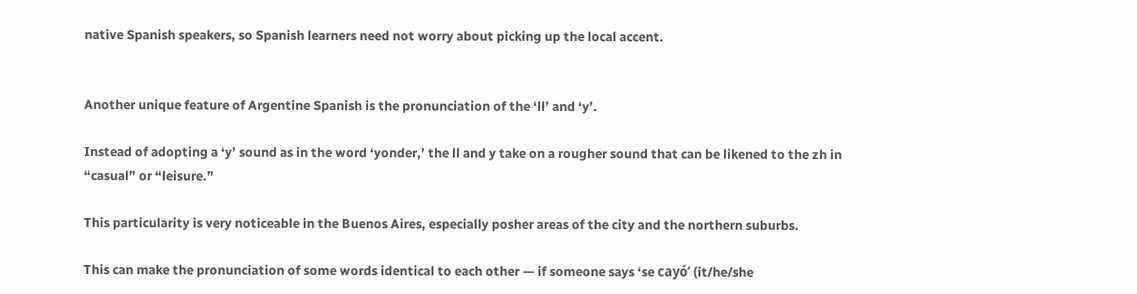native Spanish speakers, so Spanish learners need not worry about picking up the local accent.


Another unique feature of Argentine Spanish is the pronunciation of the ‘ll’ and ‘y’.

Instead of adopting a ‘y’ sound as in the word ‘yonder,’ the ll and y take on a rougher sound that can be likened to the zh in “casual” or “leisure.”

This particularity is very noticeable in the Buenos Aires, especially posher areas of the city and the northern suburbs.

This can make the pronunciation of some words identical to each other — if someone says ‘se cayó’ (it/he/she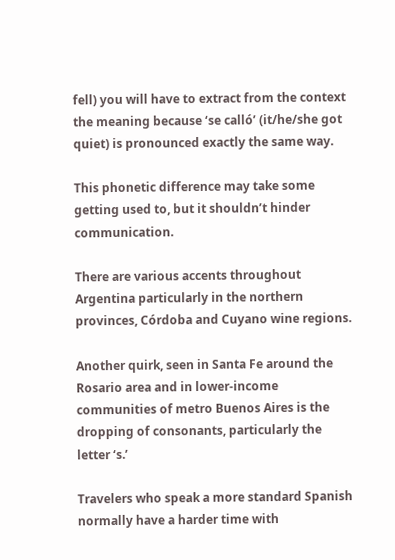fell) you will have to extract from the context the meaning because ‘se calló’ (it/he/she got quiet) is pronounced exactly the same way.

This phonetic difference may take some getting used to, but it shouldn’t hinder communication.

There are various accents throughout Argentina particularly in the northern provinces, Córdoba and Cuyano wine regions.

Another quirk, seen in Santa Fe around the Rosario area and in lower-income communities of metro Buenos Aires is the dropping of consonants, particularly the letter ‘s.’

Travelers who speak a more standard Spanish normally have a harder time with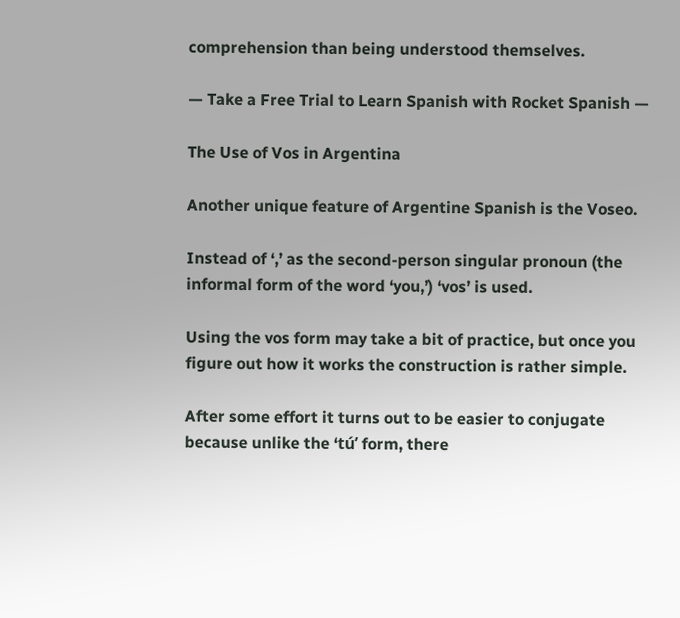comprehension than being understood themselves.

— Take a Free Trial to Learn Spanish with Rocket Spanish —

The Use of Vos in Argentina

Another unique feature of Argentine Spanish is the Voseo.

Instead of ‘,’ as the second-person singular pronoun (the informal form of the word ‘you,’) ‘vos’ is used.

Using the vos form may take a bit of practice, but once you figure out how it works the construction is rather simple.

After some effort it turns out to be easier to conjugate because unlike the ‘tú’ form, there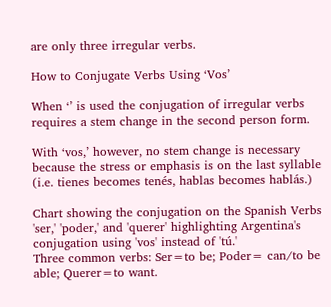are only three irregular verbs.

How to Conjugate Verbs Using ‘Vos’

When ‘’ is used the conjugation of irregular verbs requires a stem change in the second person form.

With ‘vos,’ however, no stem change is necessary because the stress or emphasis is on the last syllable (i.e. tienes becomes tenés, hablas becomes hablás.)

Chart showing the conjugation on the Spanish Verbs 'ser,' 'poder,' and 'querer' highlighting Argentina's conjugation using 'vos' instead of 'tú.'
Three common verbs: Ser=to be; Poder= can/to be able; Querer=to want.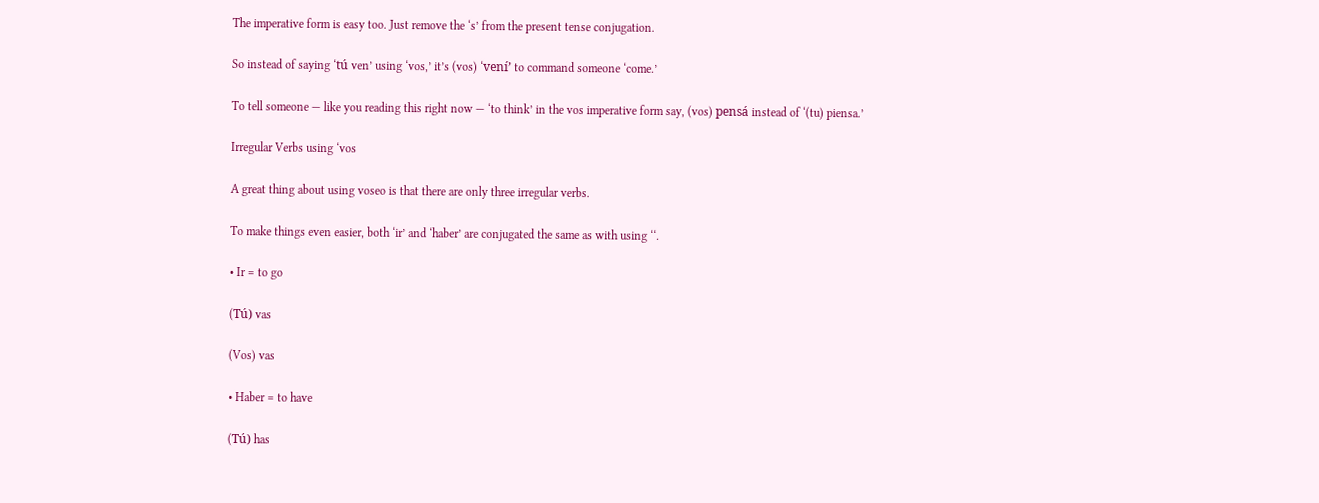The imperative form is easy too. Just remove the ‘s’ from the present tense conjugation.

So instead of saying ‘tú ven’ using ‘vos,’ it’s (vos) ‘vení’ to command someone ‘come.’

To tell someone — like you reading this right now — ‘to think’ in the vos imperative form say, (vos) pensá instead of ‘(tu) piensa.’

Irregular Verbs using ‘vos

A great thing about using voseo is that there are only three irregular verbs.

To make things even easier, both ‘ir’ and ‘haber’ are conjugated the same as with using ‘‘.

• Ir = to go

(Tú) vas

(Vos) vas

• Haber = to have

(Tú) has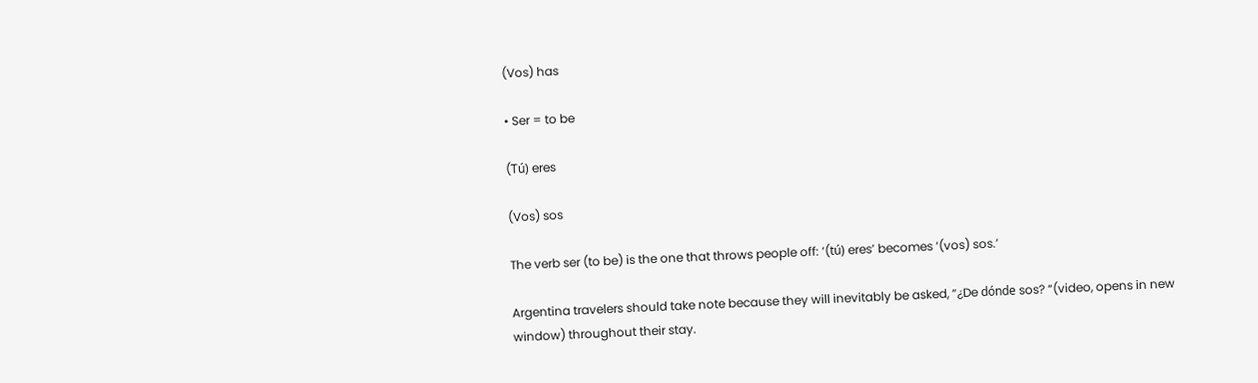(Vos) has

• Ser = to be

(Tú) eres

(Vos) sos

The verb ser (to be) is the one that throws people off: ‘(tú) eres’ becomes ‘(vos) sos.’

Argentina travelers should take note because they will inevitably be asked, “¿De dónde sos? “(video, opens in new window) throughout their stay.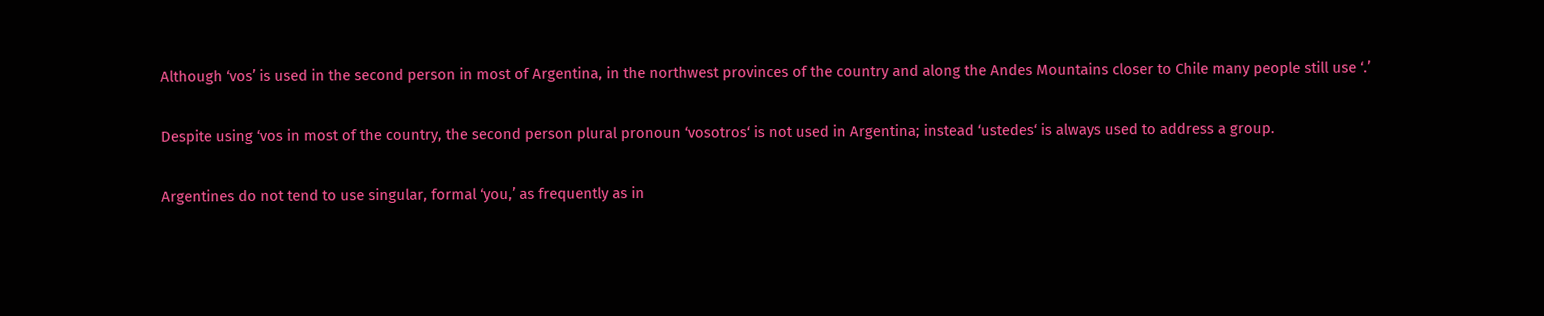Although ‘vos’ is used in the second person in most of Argentina, in the northwest provinces of the country and along the Andes Mountains closer to Chile many people still use ‘.’

Despite using ‘vos in most of the country, the second person plural pronoun ‘vosotros‘ is not used in Argentina; instead ‘ustedes‘ is always used to address a group.

Argentines do not tend to use singular, formal ‘you,’ as frequently as in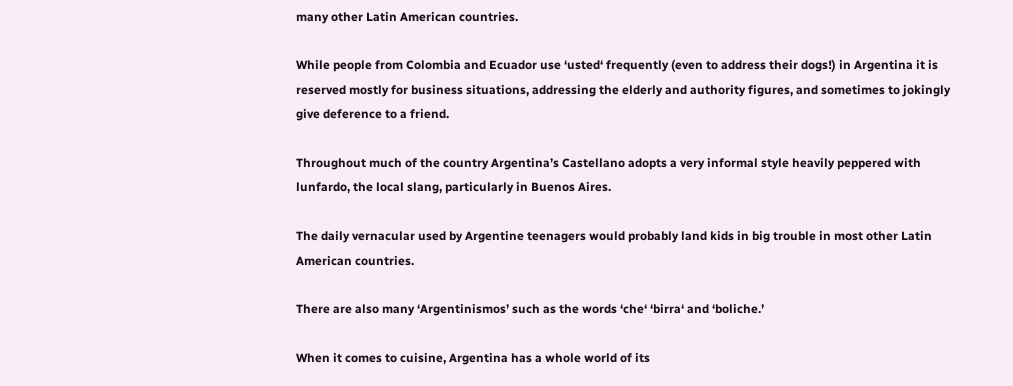many other Latin American countries.

While people from Colombia and Ecuador use ‘usted‘ frequently (even to address their dogs!) in Argentina it is reserved mostly for business situations, addressing the elderly and authority figures, and sometimes to jokingly give deference to a friend.

Throughout much of the country Argentina’s Castellano adopts a very informal style heavily peppered with lunfardo, the local slang, particularly in Buenos Aires.

The daily vernacular used by Argentine teenagers would probably land kids in big trouble in most other Latin American countries.

There are also many ‘Argentinismos’ such as the words ‘che‘ ‘birra‘ and ‘boliche.’

When it comes to cuisine, Argentina has a whole world of its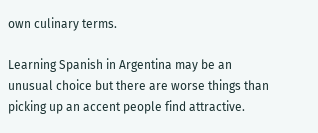own culinary terms.

Learning Spanish in Argentina may be an unusual choice but there are worse things than picking up an accent people find attractive.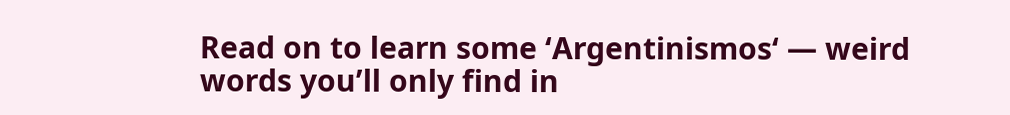Read on to learn some ‘Argentinismos‘ — weird words you’ll only find in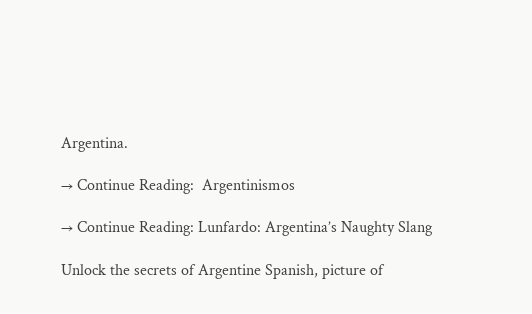Argentina.

→ Continue Reading:  Argentinismos

→ Continue Reading: Lunfardo: Argentina’s Naughty Slang

Unlock the secrets of Argentine Spanish, picture of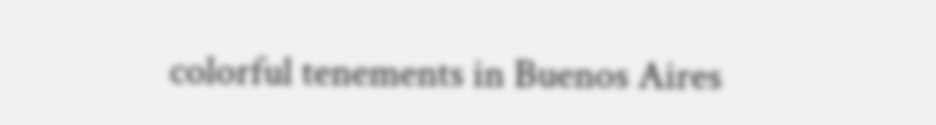colorful tenements in Buenos Aires